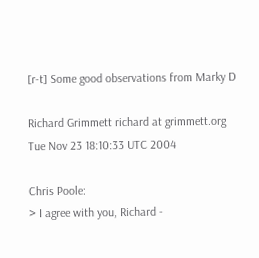[r-t] Some good observations from Marky D

Richard Grimmett richard at grimmett.org
Tue Nov 23 18:10:33 UTC 2004

Chris Poole:
> I agree with you, Richard -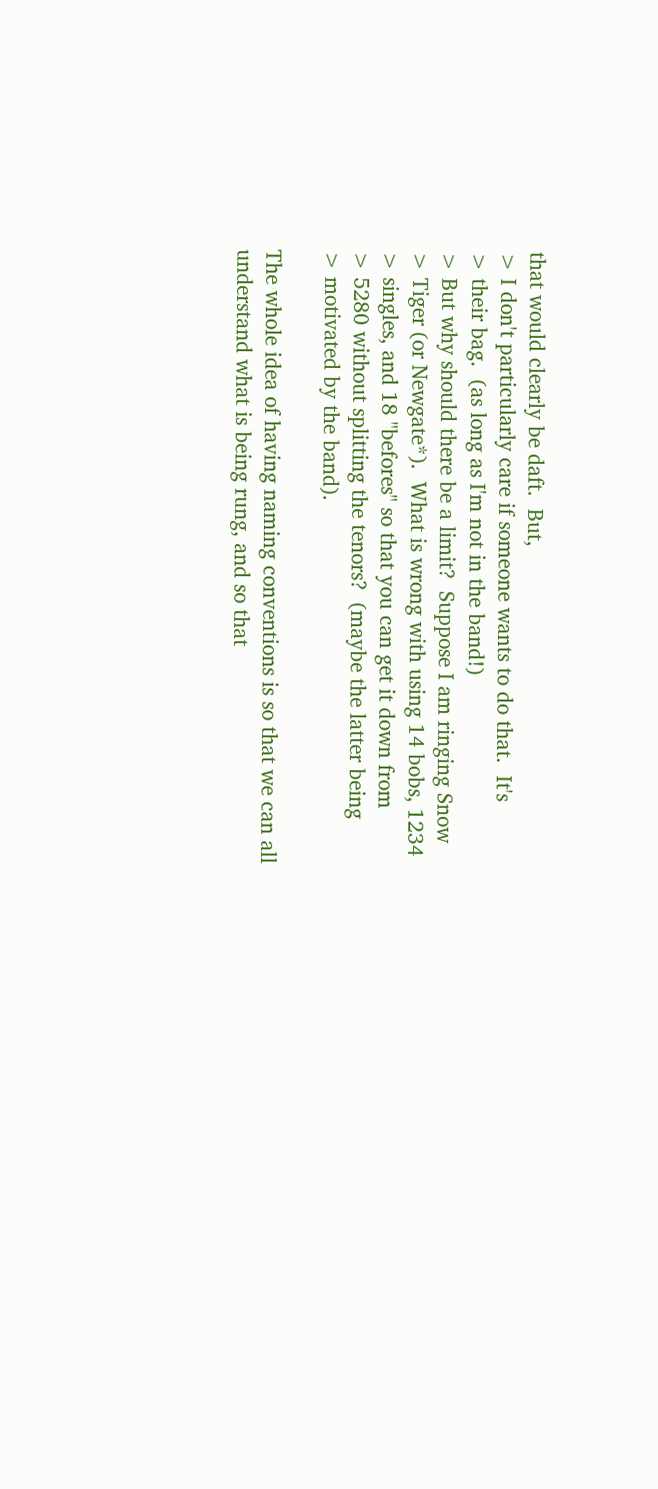that would clearly be daft.  But,
> I don't particularly care if someone wants to do that.  It's
> their bag.  (as long as I'm not in the band!)
> But why should there be a limit?  Suppose I am ringing Snow
> Tiger (or Newgate*).  What is wrong with using 14 bobs, 1234
> singles, and 18 "befores" so that you can get it down from
> 5280 without splitting the tenors?  (maybe the latter being
> motivated by the band).

The whole idea of having naming conventions is so that we can all
understand what is being rung, and so that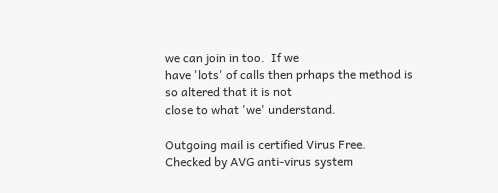we can join in too.  If we
have 'lots' of calls then prhaps the method is so altered that it is not
close to what 'we' understand.

Outgoing mail is certified Virus Free.
Checked by AVG anti-virus system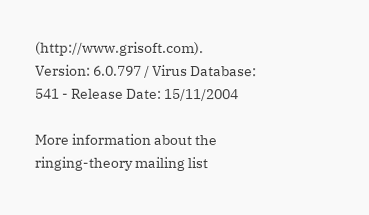(http://www.grisoft.com).
Version: 6.0.797 / Virus Database: 541 - Release Date: 15/11/2004

More information about the ringing-theory mailing list